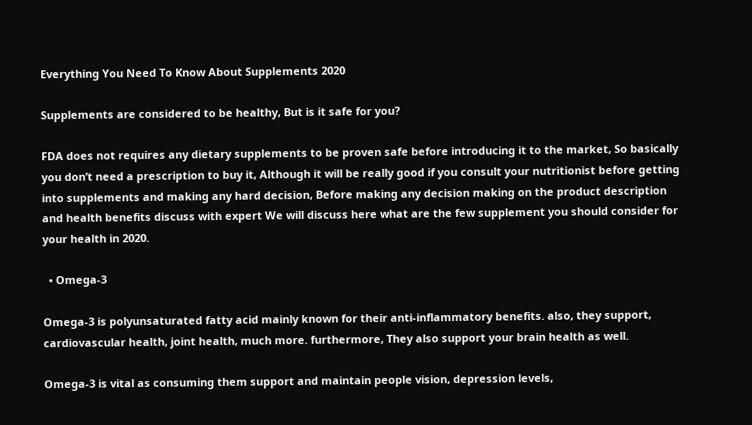Everything You Need To Know About Supplements 2020

Supplements are considered to be healthy, But is it safe for you?

FDA does not requires any dietary supplements to be proven safe before introducing it to the market, So basically you don’t need a prescription to buy it, Although it will be really good if you consult your nutritionist before getting into supplements and making any hard decision, Before making any decision making on the product description and health benefits discuss with expert We will discuss here what are the few supplement you should consider for your health in 2020.

  • Omega-3

Omega-3 is polyunsaturated fatty acid mainly known for their anti-inflammatory benefits. also, they support, cardiovascular health, joint health, much more. furthermore, They also support your brain health as well.

Omega-3 is vital as consuming them support and maintain people vision, depression levels,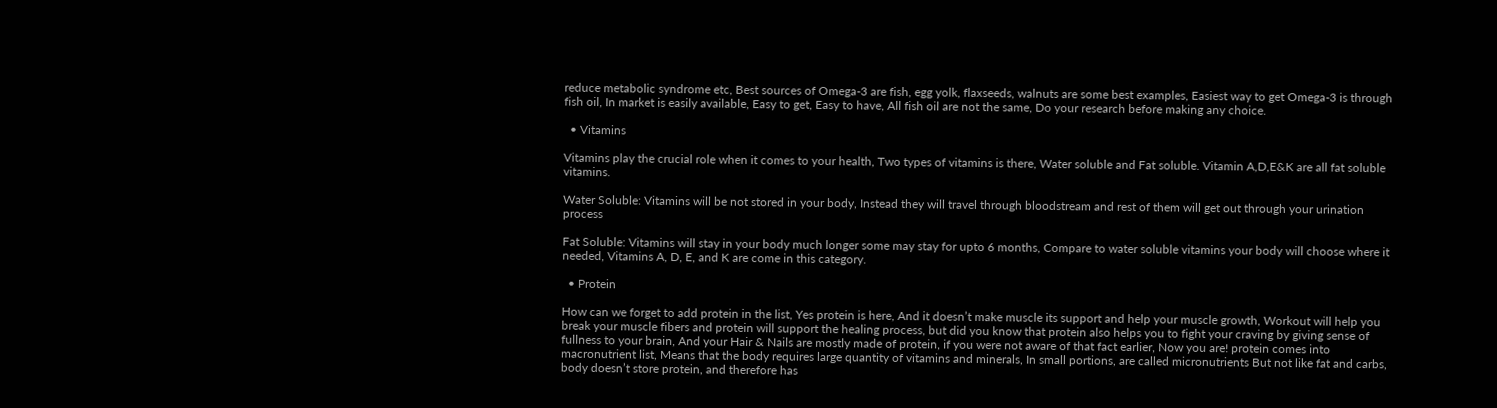reduce metabolic syndrome etc, Best sources of Omega-3 are fish, egg yolk, flaxseeds, walnuts are some best examples, Easiest way to get Omega-3 is through fish oil, In market is easily available, Easy to get, Easy to have, All fish oil are not the same, Do your research before making any choice.

  • Vitamins

Vitamins play the crucial role when it comes to your health, Two types of vitamins is there, Water soluble and Fat soluble. Vitamin A,D,E&K are all fat soluble vitamins.

Water Soluble: Vitamins will be not stored in your body, Instead they will travel through bloodstream and rest of them will get out through your urination process

Fat Soluble: Vitamins will stay in your body much longer some may stay for upto 6 months, Compare to water soluble vitamins your body will choose where it needed, Vitamins A, D, E, and K are come in this category.

  • Protein

How can we forget to add protein in the list, Yes protein is here, And it doesn’t make muscle its support and help your muscle growth, Workout will help you break your muscle fibers and protein will support the healing process, but did you know that protein also helps you to fight your craving by giving sense of fullness to your brain, And your Hair & Nails are mostly made of protein, if you were not aware of that fact earlier, Now you are! protein comes into macronutrient list, Means that the body requires large quantity of vitamins and minerals, In small portions, are called micronutrients But not like fat and carbs, body doesn’t store protein, and therefore has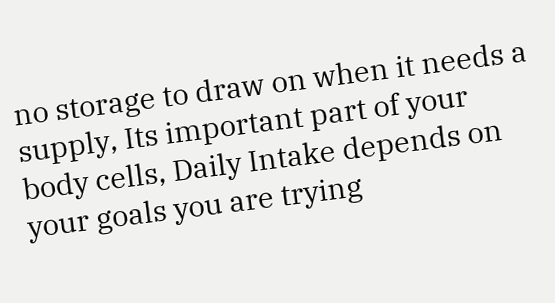no storage to draw on when it needs a supply, Its important part of your body cells, Daily Intake depends on your goals you are trying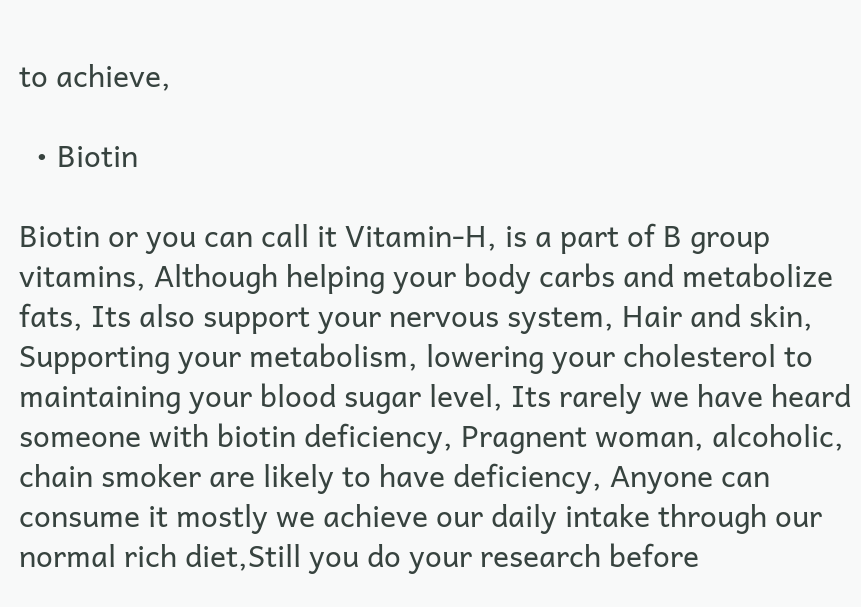to achieve,

  • Biotin

Biotin or you can call it Vitamin-H, is a part of B group vitamins, Although helping your body carbs and metabolize fats, Its also support your nervous system, Hair and skin, Supporting your metabolism, lowering your cholesterol to maintaining your blood sugar level, Its rarely we have heard someone with biotin deficiency, Pragnent woman, alcoholic, chain smoker are likely to have deficiency, Anyone can consume it mostly we achieve our daily intake through our normal rich diet,Still you do your research before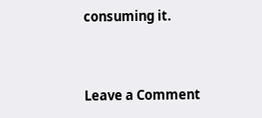consuming it.


Leave a Comment